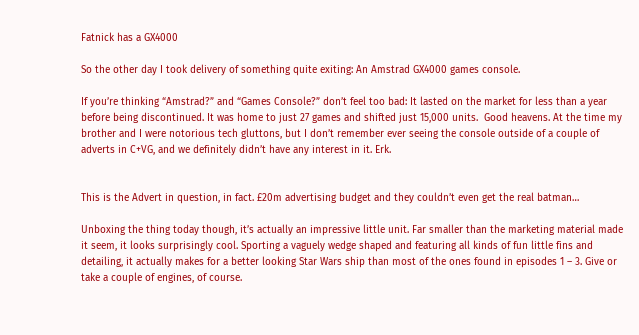Fatnick has a GX4000

So the other day I took delivery of something quite exiting: An Amstrad GX4000 games console.

If you’re thinking “Amstrad?” and “Games Console?” don’t feel too bad: It lasted on the market for less than a year before being discontinued. It was home to just 27 games and shifted just 15,000 units.  Good heavens. At the time my brother and I were notorious tech gluttons, but I don’t remember ever seeing the console outside of a couple of adverts in C+VG, and we definitely didn’t have any interest in it. Erk.


This is the Advert in question, in fact. £20m advertising budget and they couldn’t even get the real batman…

Unboxing the thing today though, it’s actually an impressive little unit. Far smaller than the marketing material made it seem, it looks surprisingly cool. Sporting a vaguely wedge shaped and featuring all kinds of fun little fins and detailing, it actually makes for a better looking Star Wars ship than most of the ones found in episodes 1 – 3. Give or take a couple of engines, of course.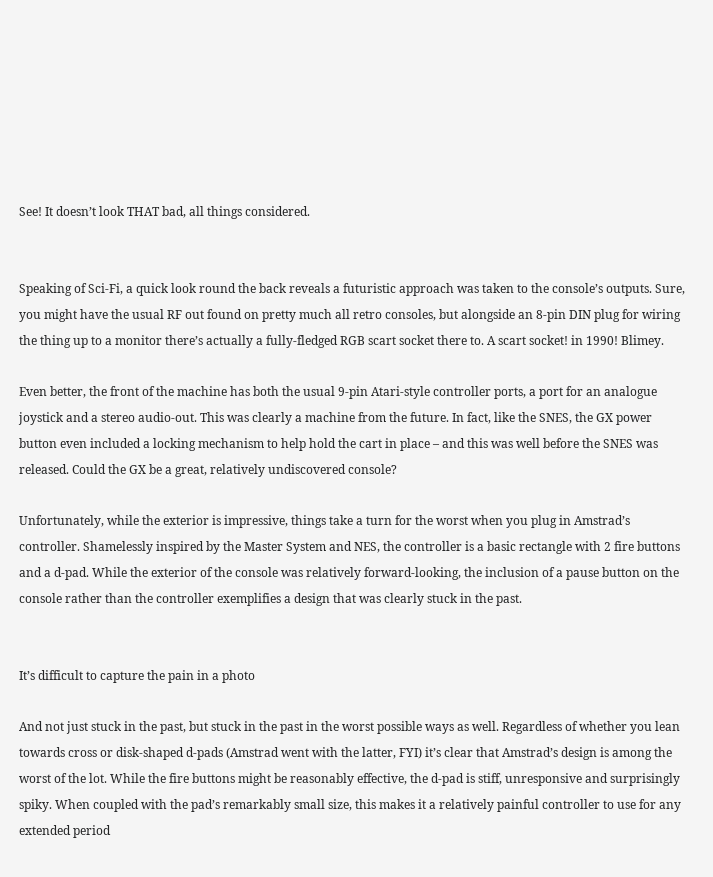See! It doesn’t look THAT bad, all things considered.


Speaking of Sci-Fi, a quick look round the back reveals a futuristic approach was taken to the console’s outputs. Sure, you might have the usual RF out found on pretty much all retro consoles, but alongside an 8-pin DIN plug for wiring the thing up to a monitor there’s actually a fully-fledged RGB scart socket there to. A scart socket! in 1990! Blimey.

Even better, the front of the machine has both the usual 9-pin Atari-style controller ports, a port for an analogue joystick and a stereo audio-out. This was clearly a machine from the future. In fact, like the SNES, the GX power button even included a locking mechanism to help hold the cart in place – and this was well before the SNES was released. Could the GX be a great, relatively undiscovered console?

Unfortunately, while the exterior is impressive, things take a turn for the worst when you plug in Amstrad’s controller. Shamelessly inspired by the Master System and NES, the controller is a basic rectangle with 2 fire buttons and a d-pad. While the exterior of the console was relatively forward-looking, the inclusion of a pause button on the console rather than the controller exemplifies a design that was clearly stuck in the past.


It’s difficult to capture the pain in a photo

And not just stuck in the past, but stuck in the past in the worst possible ways as well. Regardless of whether you lean towards cross or disk-shaped d-pads (Amstrad went with the latter, FYI) it’s clear that Amstrad’s design is among the worst of the lot. While the fire buttons might be reasonably effective, the d-pad is stiff, unresponsive and surprisingly spiky. When coupled with the pad’s remarkably small size, this makes it a relatively painful controller to use for any extended period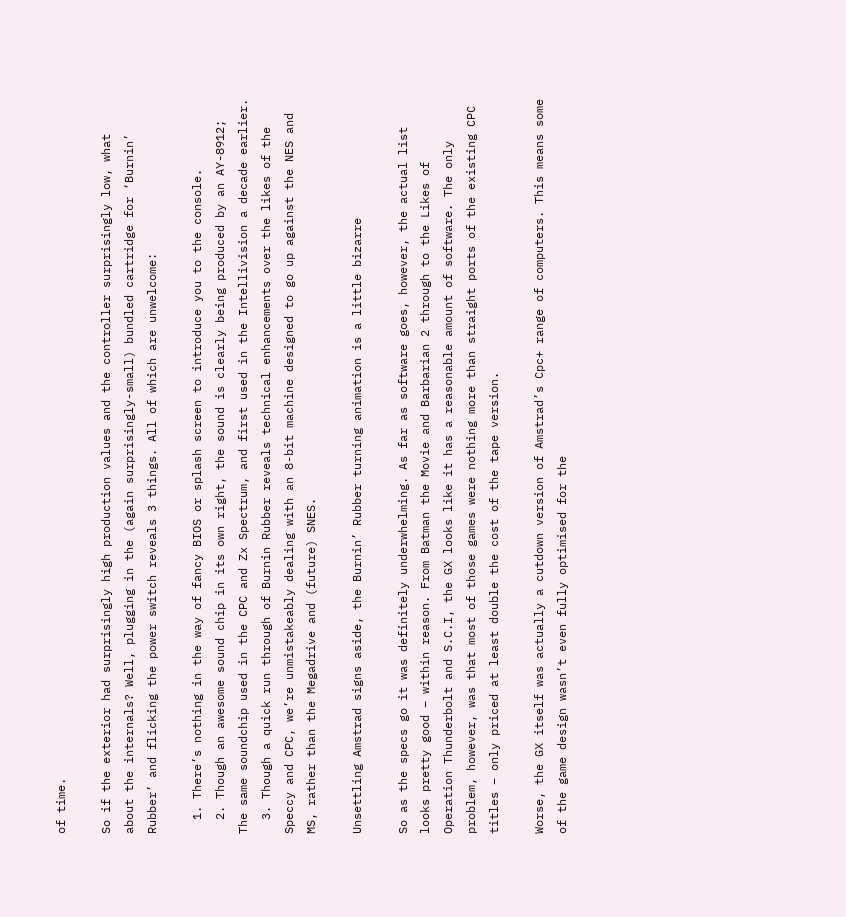of time.

So if the exterior had surprisingly high production values and the controller surprisingly low, what about the internals? Well, plugging in the (again surprisingly-small) bundled cartridge for ‘Burnin’ Rubber’ and flicking the power switch reveals 3 things. All of which are unwelcome:

  1. There’s nothing in the way of fancy BIOS or splash screen to introduce you to the console.
  2. Though an awesome sound chip in its own right, the sound is clearly being produced by an AY-8912; The same soundchip used in the CPC and Zx Spectrum, and first used in the Intellivision a decade earlier.
  3. Though a quick run through of Burnin Rubber reveals technical enhancements over the likes of the Speccy and CPC, we’re unmistakeably dealing with an 8-bit machine designed to go up against the NES and MS, rather than the Megadrive and (future) SNES.

Unsettling Amstrad signs aside, the Burnin’ Rubber turning animation is a little bizarre

So as the specs go it was definitely underwhelming. As far as software goes, however, the actual list looks pretty good – within reason. From Batman the Movie and Barbarian 2 through to the Likes of Operation Thunderbolt and S.C.I, the GX looks like it has a reasonable amount of software. The only problem, however, was that most of those games were nothing more than straight ports of the existing CPC titles – only priced at least double the cost of the tape version.

Worse, the GX itself was actually a cutdown version of Amstrad’s Cpc+ range of computers. This means some of the game design wasn’t even fully optimised for the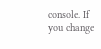console. If you change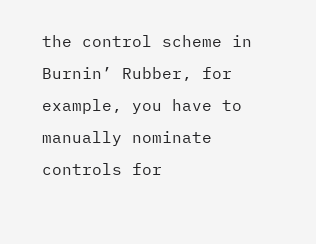the control scheme in Burnin’ Rubber, for example, you have to manually nominate controls for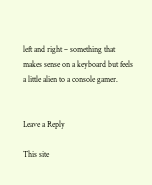left and right – something that makes sense on a keyboard but feels a little alien to a console gamer.


Leave a Reply

This site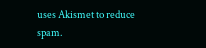uses Akismet to reduce spam.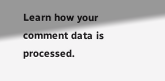Learn how your comment data is processed.